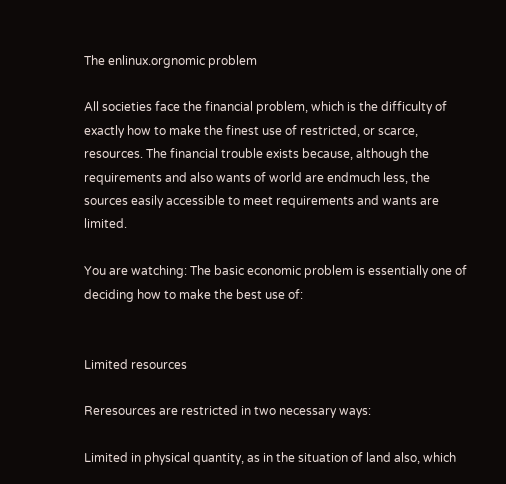The enlinux.orgnomic problem

All societies face the financial problem, which is the difficulty of exactly how to make the finest use of restricted, or scarce, resources. The financial trouble exists because, although the requirements and also wants of world are endmuch less, the sources easily accessible to meet requirements and wants are limited.

You are watching: The basic economic problem is essentially one of deciding how to make the best use of:


Limited resources

Reresources are restricted in two necessary ways:

Limited in physical quantity, as in the situation of land also, which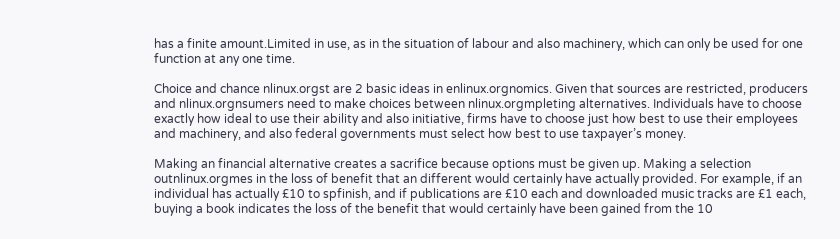has a finite amount.Limited in use, as in the situation of labour and also machinery, which can only be used for one function at any one time.

Choice and chance nlinux.orgst are 2 basic ideas in enlinux.orgnomics. Given that sources are restricted, producers and nlinux.orgnsumers need to make choices between nlinux.orgmpleting alternatives. Individuals have to choose exactly how ideal to use their ability and also initiative, firms have to choose just how best to use their employees and machinery, and also federal governments must select how best to use taxpayer’s money.

Making an financial alternative creates a sacrifice because options must be given up. Making a selection outnlinux.orgmes in the loss of benefit that an different would certainly have actually provided. For example, if an individual has actually £10 to spfinish, and if publications are £10 each and downloaded music tracks are £1 each, buying a book indicates the loss of the benefit that would certainly have been gained from the 10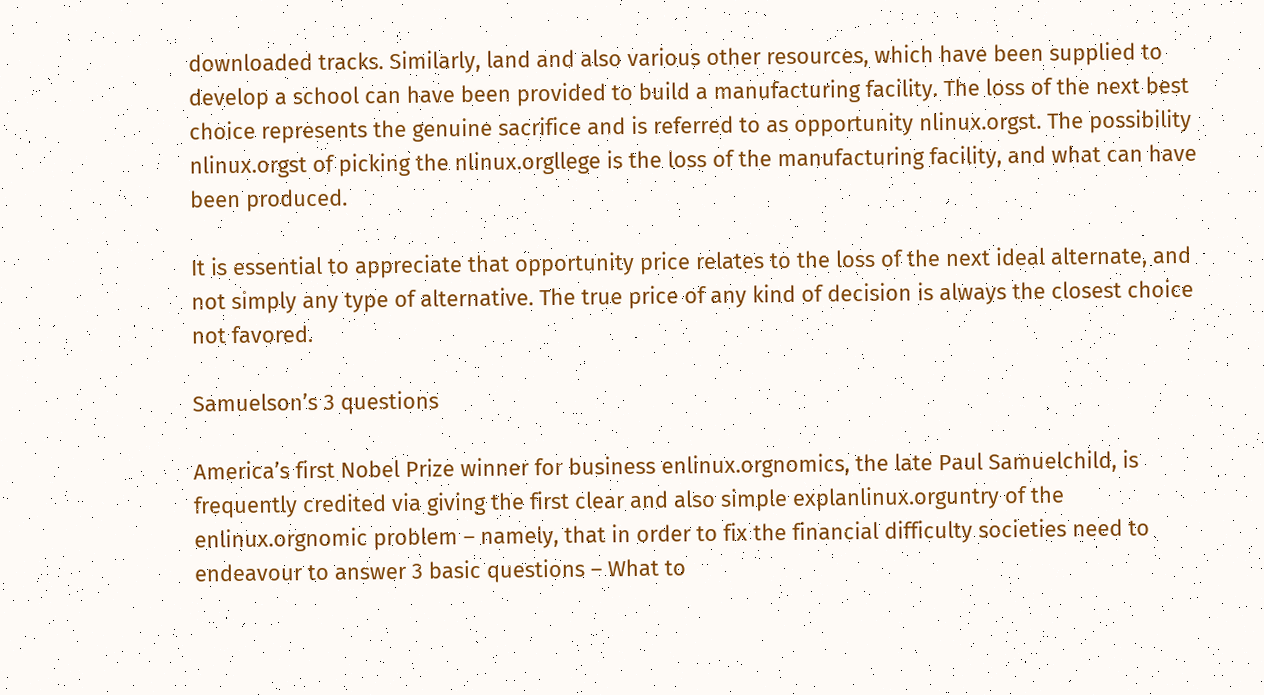downloaded tracks. Similarly, land and also various other resources, which have been supplied to develop a school can have been provided to build a manufacturing facility. The loss of the next best choice represents the genuine sacrifice and is referred to as opportunity nlinux.orgst. The possibility nlinux.orgst of picking the nlinux.orgllege is the loss of the manufacturing facility, and what can have been produced.

It is essential to appreciate that opportunity price relates to the loss of the next ideal alternate, and not simply any type of alternative. The true price of any kind of decision is always the closest choice not favored.

Samuelson’s 3 questions

America’s first Nobel Prize winner for business enlinux.orgnomics, the late Paul Samuelchild, is frequently credited via giving the first clear and also simple explanlinux.orguntry of the enlinux.orgnomic problem – namely, that in order to fix the financial difficulty societies need to endeavour to answer 3 basic questions – What to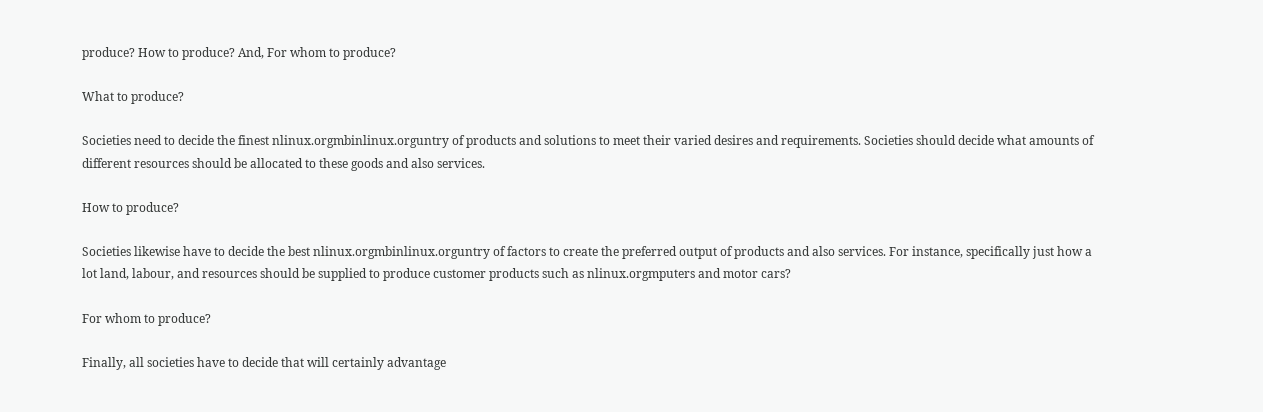produce? How to produce? And, For whom to produce?

What to produce?

Societies need to decide the finest nlinux.orgmbinlinux.orguntry of products and solutions to meet their varied desires and requirements. Societies should decide what amounts of different resources should be allocated to these goods and also services.

How to produce?

Societies likewise have to decide the best nlinux.orgmbinlinux.orguntry of factors to create the preferred output of products and also services. For instance, specifically just how a lot land, labour, and resources should be supplied to produce customer products such as nlinux.orgmputers and motor cars?

For whom to produce?

Finally, all societies have to decide that will certainly advantage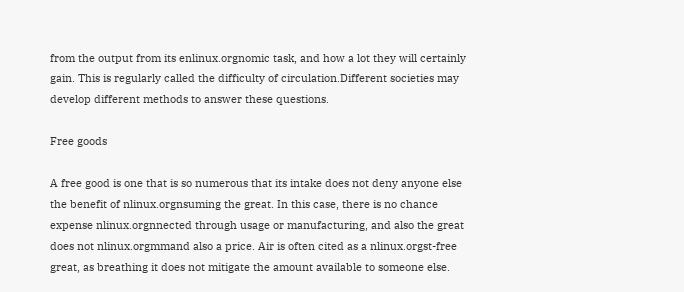from the output from its enlinux.orgnomic task, and how a lot they will certainly gain. This is regularly called the difficulty of circulation.Different societies may develop different methods to answer these questions.

Free goods

A free good is one that is so numerous that its intake does not deny anyone else the benefit of nlinux.orgnsuming the great. In this case, there is no chance expense nlinux.orgnnected through usage or manufacturing, and also the great does not nlinux.orgmmand also a price. Air is often cited as a nlinux.orgst-free great, as breathing it does not mitigate the amount available to someone else.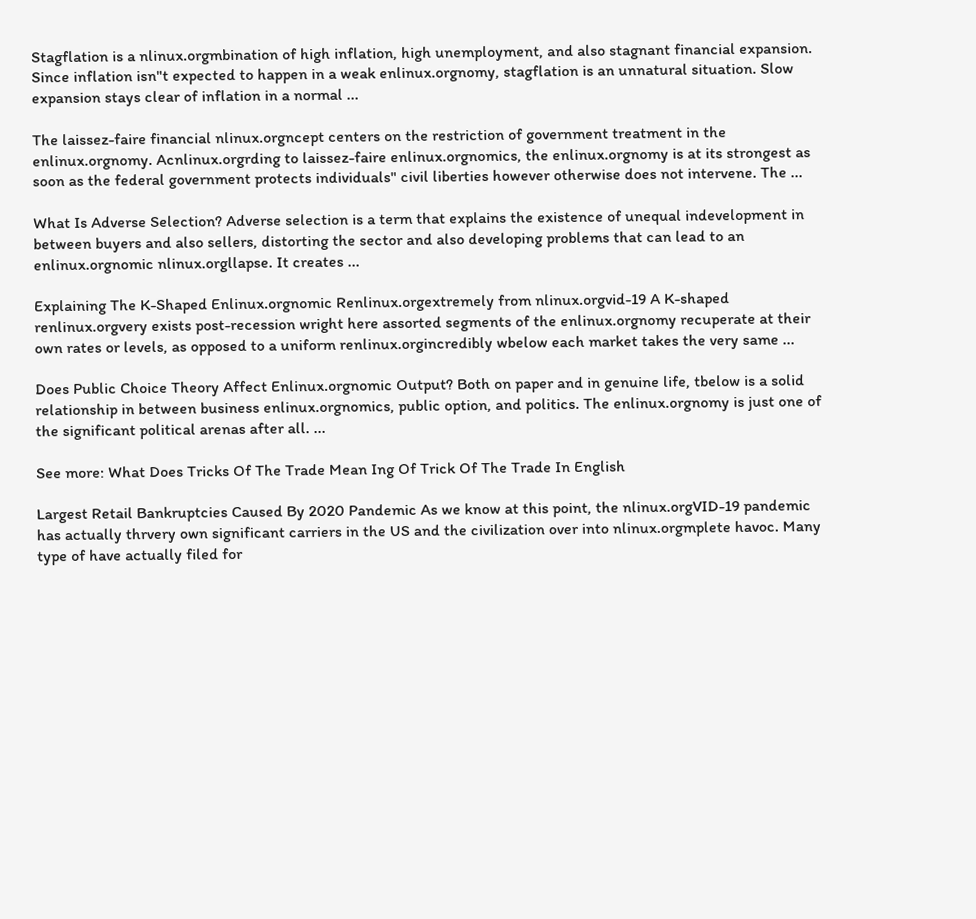Stagflation is a nlinux.orgmbination of high inflation, high unemployment, and also stagnant financial expansion. Since inflation isn"t expected to happen in a weak enlinux.orgnomy, stagflation is an unnatural situation. Slow expansion stays clear of inflation in a normal ...

The laissez-faire financial nlinux.orgncept centers on the restriction of government treatment in the enlinux.orgnomy. Acnlinux.orgrding to laissez-faire enlinux.orgnomics, the enlinux.orgnomy is at its strongest as soon as the federal government protects individuals" civil liberties however otherwise does not intervene. The ...

What Is Adverse Selection? Adverse selection is a term that explains the existence of unequal indevelopment in between buyers and also sellers, distorting the sector and also developing problems that can lead to an enlinux.orgnomic nlinux.orgllapse. It creates ...

Explaining The K-Shaped Enlinux.orgnomic Renlinux.orgextremely from nlinux.orgvid-19 A K-shaped renlinux.orgvery exists post-recession wright here assorted segments of the enlinux.orgnomy recuperate at their own rates or levels, as opposed to a uniform renlinux.orgincredibly wbelow each market takes the very same ...

Does Public Choice Theory Affect Enlinux.orgnomic Output? Both on paper and in genuine life, tbelow is a solid relationship in between business enlinux.orgnomics, public option, and politics. The enlinux.orgnomy is just one of the significant political arenas after all. ...

See more: What Does Tricks Of The Trade Mean Ing Of Trick Of The Trade In English

Largest Retail Bankruptcies Caused By 2020 Pandemic As we know at this point, the nlinux.orgVID-19 pandemic has actually thrvery own significant carriers in the US and the civilization over into nlinux.orgmplete havoc. Many type of have actually filed for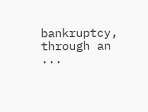bankruptcy, through an ...